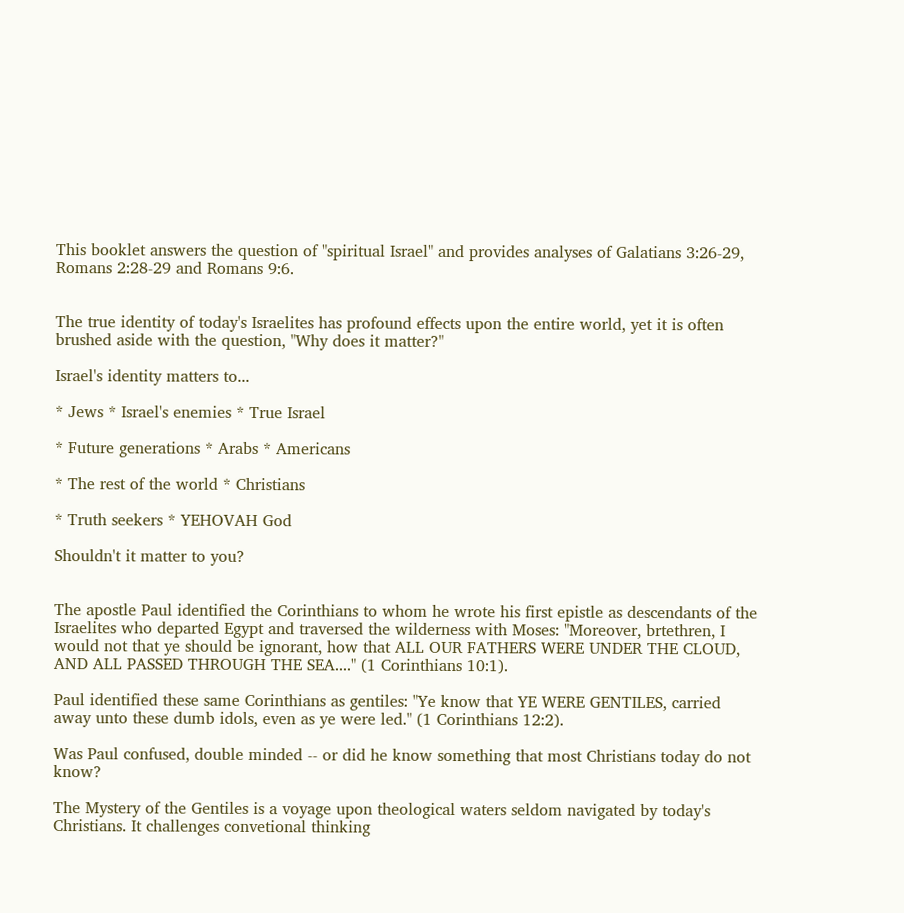This booklet answers the question of "spiritual Israel" and provides analyses of Galatians 3:26-29, Romans 2:28-29 and Romans 9:6.


The true identity of today's Israelites has profound effects upon the entire world, yet it is often brushed aside with the question, "Why does it matter?"

Israel's identity matters to...

* Jews * Israel's enemies * True Israel

* Future generations * Arabs * Americans

* The rest of the world * Christians

* Truth seekers * YEHOVAH God

Shouldn't it matter to you?


The apostle Paul identified the Corinthians to whom he wrote his first epistle as descendants of the Israelites who departed Egypt and traversed the wilderness with Moses: "Moreover, brtethren, I would not that ye should be ignorant, how that ALL OUR FATHERS WERE UNDER THE CLOUD, AND ALL PASSED THROUGH THE SEA...." (1 Corinthians 10:1).

Paul identified these same Corinthians as gentiles: "Ye know that YE WERE GENTILES, carried away unto these dumb idols, even as ye were led." (1 Corinthians 12:2).

Was Paul confused, double minded -- or did he know something that most Christians today do not know?

The Mystery of the Gentiles is a voyage upon theological waters seldom navigated by today's Christians. It challenges convetional thinking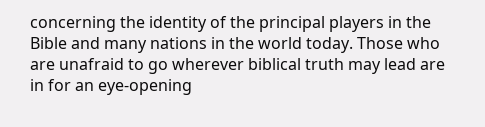concerning the identity of the principal players in the Bible and many nations in the world today. Those who are unafraid to go wherever biblical truth may lead are in for an eye-opening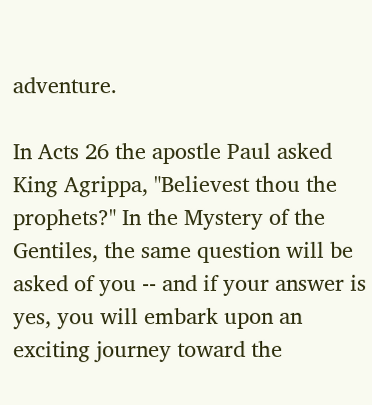adventure.

In Acts 26 the apostle Paul asked King Agrippa, "Believest thou the prophets?" In the Mystery of the Gentiles, the same question will be asked of you -- and if your answer is yes, you will embark upon an exciting journey toward the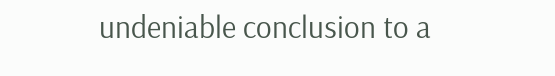undeniable conclusion to a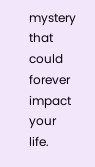mystery that could forever impact your life.